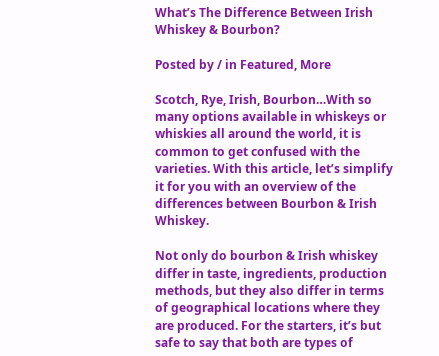What’s The Difference Between Irish Whiskey & Bourbon?

Posted by / in Featured, More

Scotch, Rye, Irish, Bourbon…With so many options available in whiskeys or whiskies all around the world, it is common to get confused with the varieties. With this article, let’s simplify it for you with an overview of the differences between Bourbon & Irish Whiskey.

Not only do bourbon & Irish whiskey differ in taste, ingredients, production methods, but they also differ in terms of geographical locations where they are produced. For the starters, it’s but safe to say that both are types of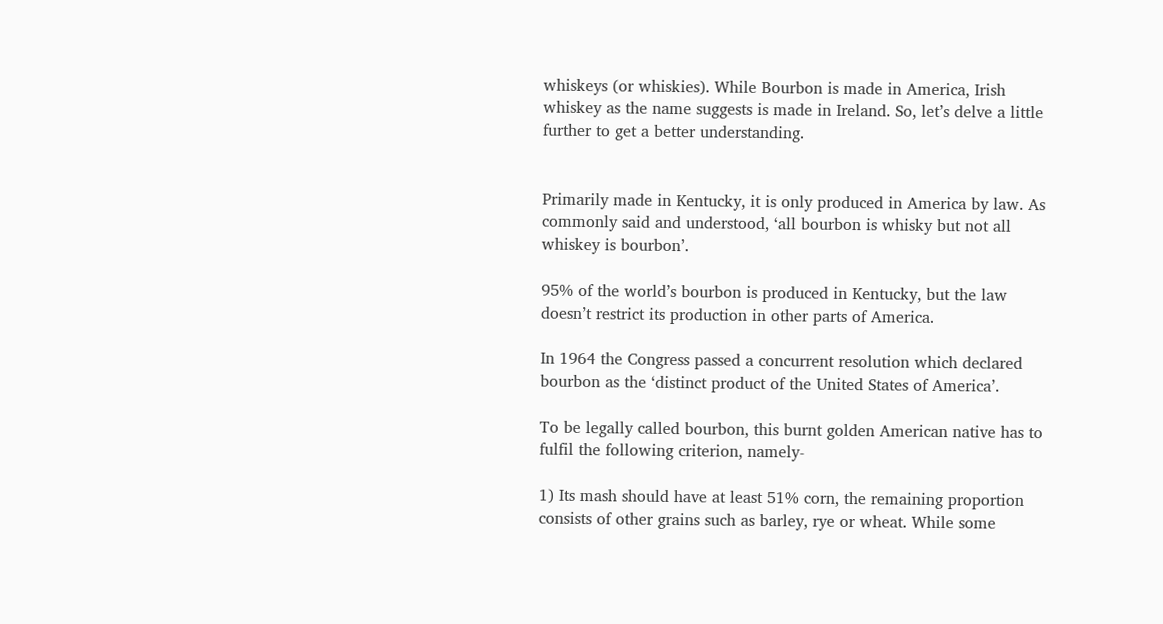whiskeys (or whiskies). While Bourbon is made in America, Irish whiskey as the name suggests is made in Ireland. So, let’s delve a little further to get a better understanding.


Primarily made in Kentucky, it is only produced in America by law. As commonly said and understood, ‘all bourbon is whisky but not all whiskey is bourbon’.

95% of the world’s bourbon is produced in Kentucky, but the law doesn’t restrict its production in other parts of America.

In 1964 the Congress passed a concurrent resolution which declared bourbon as the ‘distinct product of the United States of America’.

To be legally called bourbon, this burnt golden American native has to fulfil the following criterion, namely-

1) Its mash should have at least 51% corn, the remaining proportion consists of other grains such as barley, rye or wheat. While some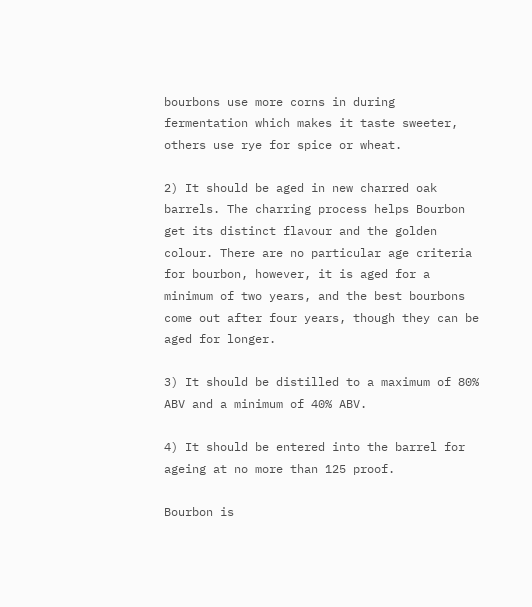bourbons use more corns in during fermentation which makes it taste sweeter, others use rye for spice or wheat.

2) It should be aged in new charred oak barrels. The charring process helps Bourbon get its distinct flavour and the golden colour. There are no particular age criteria for bourbon, however, it is aged for a minimum of two years, and the best bourbons come out after four years, though they can be aged for longer.

3) It should be distilled to a maximum of 80% ABV and a minimum of 40% ABV.

4) It should be entered into the barrel for ageing at no more than 125 proof.

Bourbon is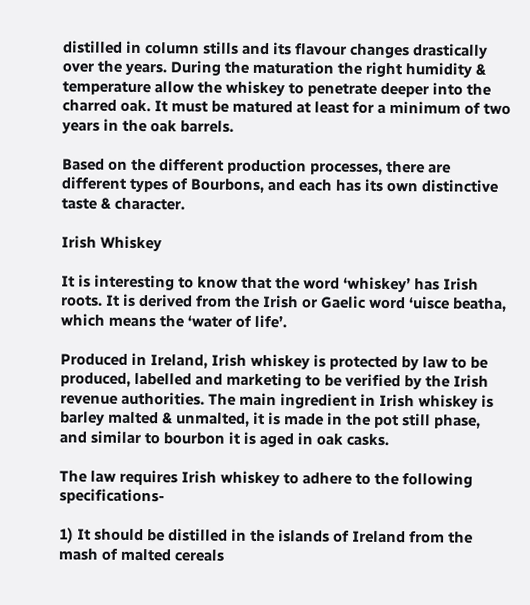distilled in column stills and its flavour changes drastically over the years. During the maturation the right humidity & temperature allow the whiskey to penetrate deeper into the charred oak. It must be matured at least for a minimum of two years in the oak barrels.

Based on the different production processes, there are different types of Bourbons, and each has its own distinctive taste & character.

Irish Whiskey

It is interesting to know that the word ‘whiskey’ has Irish roots. It is derived from the Irish or Gaelic word ‘uisce beatha, which means the ‘water of life’.

Produced in Ireland, Irish whiskey is protected by law to be produced, labelled and marketing to be verified by the Irish revenue authorities. The main ingredient in Irish whiskey is barley malted & unmalted, it is made in the pot still phase, and similar to bourbon it is aged in oak casks.

The law requires Irish whiskey to adhere to the following specifications-

1) It should be distilled in the islands of Ireland from the mash of malted cereals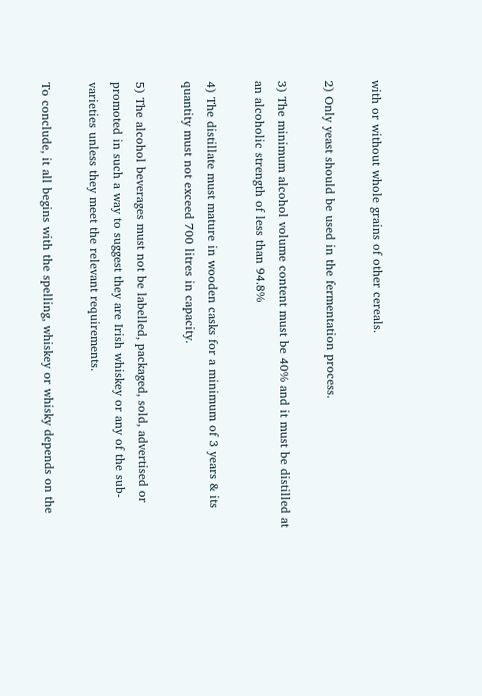with or without whole grains of other cereals.

2) Only yeast should be used in the fermentation process.

3) The minimum alcohol volume content must be 40% and it must be distilled at an alcoholic strength of less than 94.8%

4) The distillate must mature in wooden casks for a minimum of 3 years & its quantity must not exceed 700 litres in capacity.

5) The alcohol beverages must not be labelled, packaged, sold, advertised or promoted in such a way to suggest they are Irish whiskey or any of the sub-varieties unless they meet the relevant requirements.

To conclude, it all begins with the spelling, whiskey or whisky depends on the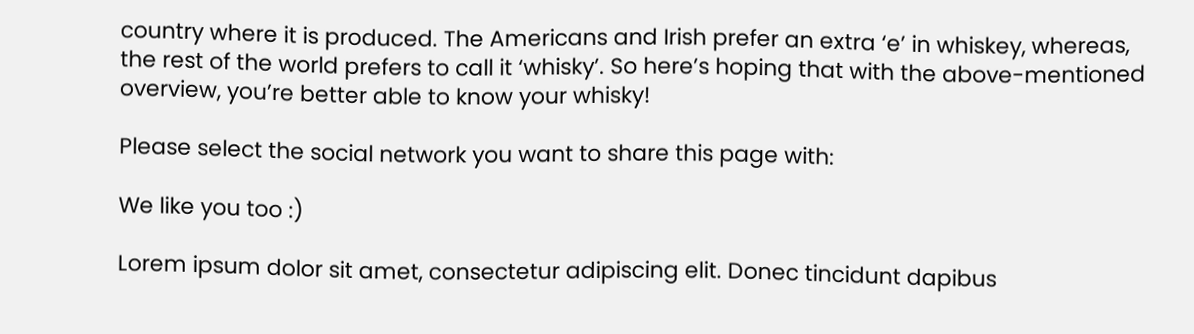country where it is produced. The Americans and Irish prefer an extra ‘e’ in whiskey, whereas, the rest of the world prefers to call it ‘whisky’. So here’s hoping that with the above-mentioned overview, you’re better able to know your whisky!

Please select the social network you want to share this page with:

We like you too :)

Lorem ipsum dolor sit amet, consectetur adipiscing elit. Donec tincidunt dapibus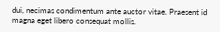dui, necimas condimentum ante auctor vitae. Praesent id magna eget libero consequat mollis.